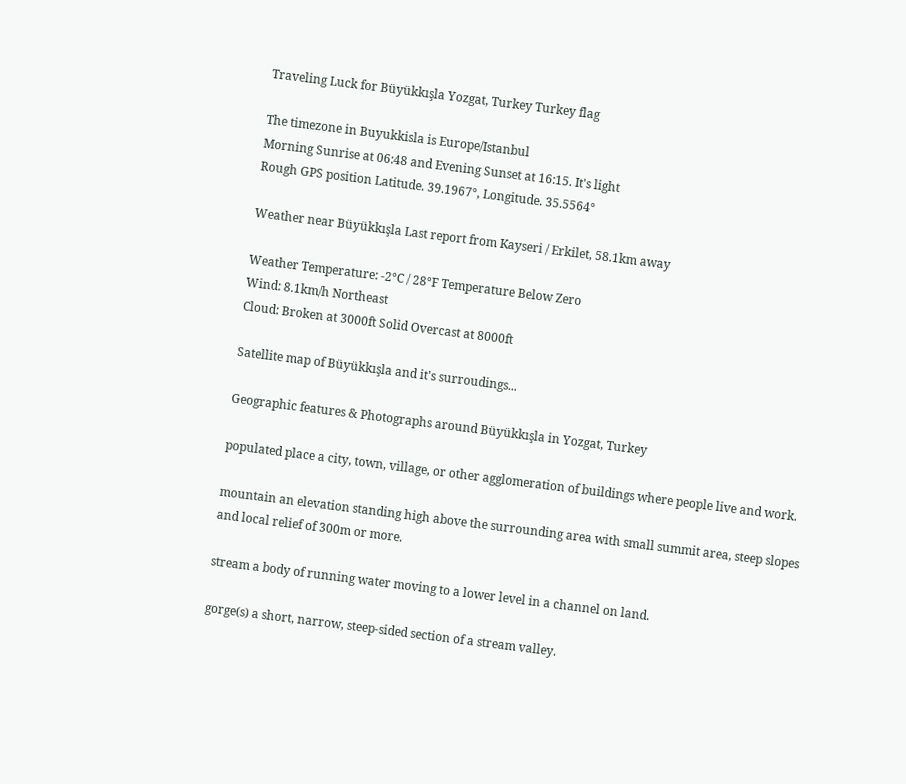Traveling Luck for Büyükkışla Yozgat, Turkey Turkey flag

The timezone in Buyukkisla is Europe/Istanbul
Morning Sunrise at 06:48 and Evening Sunset at 16:15. It's light
Rough GPS position Latitude. 39.1967°, Longitude. 35.5564°

Weather near Büyükkışla Last report from Kayseri / Erkilet, 58.1km away

Weather Temperature: -2°C / 28°F Temperature Below Zero
Wind: 8.1km/h Northeast
Cloud: Broken at 3000ft Solid Overcast at 8000ft

Satellite map of Büyükkışla and it's surroudings...

Geographic features & Photographs around Büyükkışla in Yozgat, Turkey

populated place a city, town, village, or other agglomeration of buildings where people live and work.

mountain an elevation standing high above the surrounding area with small summit area, steep slopes and local relief of 300m or more.

stream a body of running water moving to a lower level in a channel on land.

gorge(s) a short, narrow, steep-sided section of a stream valley.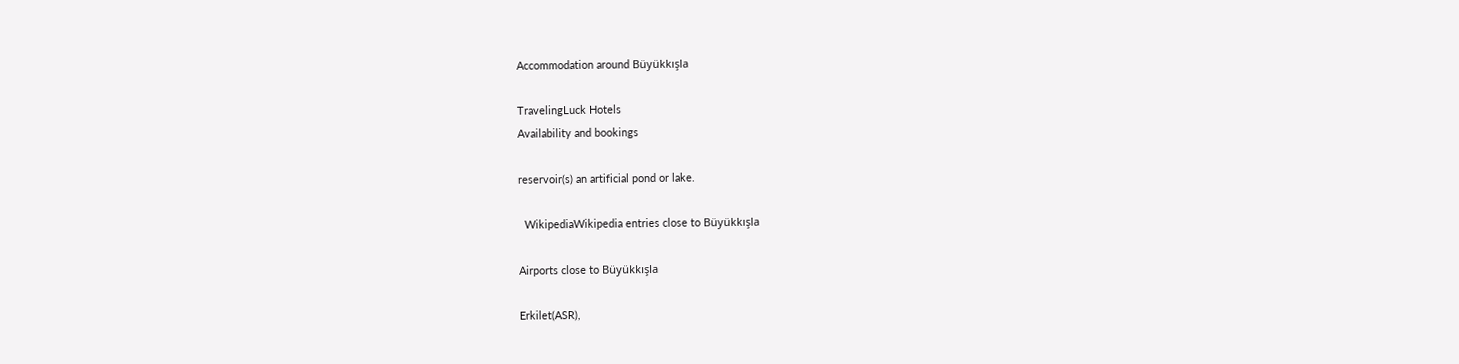Accommodation around Büyükkışla

TravelingLuck Hotels
Availability and bookings

reservoir(s) an artificial pond or lake.

  WikipediaWikipedia entries close to Büyükkışla

Airports close to Büyükkışla

Erkilet(ASR),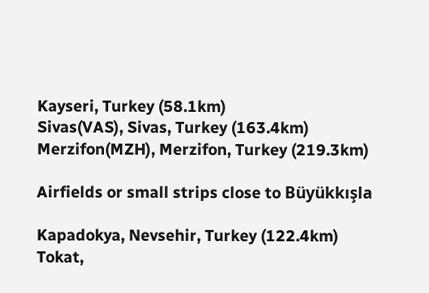Kayseri, Turkey (58.1km)
Sivas(VAS), Sivas, Turkey (163.4km)
Merzifon(MZH), Merzifon, Turkey (219.3km)

Airfields or small strips close to Büyükkışla

Kapadokya, Nevsehir, Turkey (122.4km)
Tokat,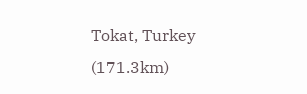Tokat, Turkey (171.3km)